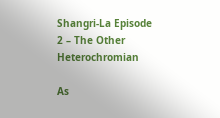Shangri-La Episode 2 – The Other Heterochromian

As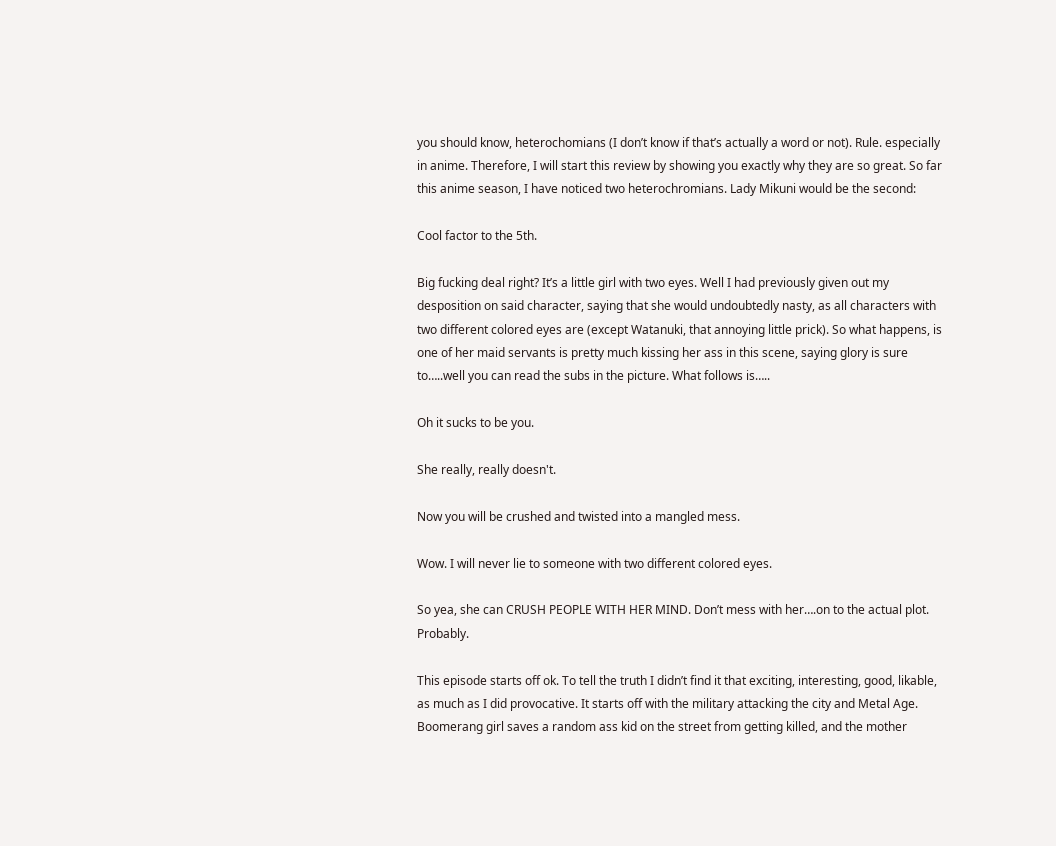you should know, heterochomians (I don’t know if that’s actually a word or not). Rule. especially in anime. Therefore, I will start this review by showing you exactly why they are so great. So far this anime season, I have noticed two heterochromians. Lady Mikuni would be the second:

Cool factor to the 5th.

Big fucking deal right? It’s a little girl with two eyes. Well I had previously given out my desposition on said character, saying that she would undoubtedly nasty, as all characters with two different colored eyes are (except Watanuki, that annoying little prick). So what happens, is one of her maid servants is pretty much kissing her ass in this scene, saying glory is sure to…..well you can read the subs in the picture. What follows is…..

Oh it sucks to be you.

She really, really doesn't.

Now you will be crushed and twisted into a mangled mess.

Wow. I will never lie to someone with two different colored eyes.

So yea, she can CRUSH PEOPLE WITH HER MIND. Don’t mess with her….on to the actual plot. Probably.

This episode starts off ok. To tell the truth I didn’t find it that exciting, interesting, good, likable, as much as I did provocative. It starts off with the military attacking the city and Metal Age. Boomerang girl saves a random ass kid on the street from getting killed, and the mother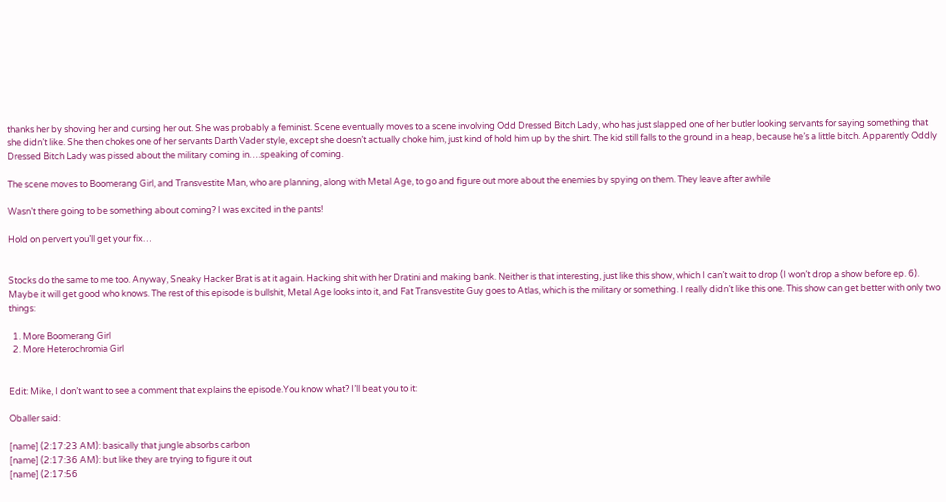thanks her by shoving her and cursing her out. She was probably a feminist. Scene eventually moves to a scene involving Odd Dressed Bitch Lady, who has just slapped one of her butler looking servants for saying something that she didn’t like. She then chokes one of her servants Darth Vader style, except she doesn’t actually choke him, just kind of hold him up by the shirt. The kid still falls to the ground in a heap, because he’s a little bitch. Apparently Oddly Dressed Bitch Lady was pissed about the military coming in….speaking of coming.

The scene moves to Boomerang Girl, and Transvestite Man, who are planning, along with Metal Age, to go and figure out more about the enemies by spying on them. They leave after awhile

Wasn’t there going to be something about coming? I was excited in the pants!

Hold on pervert you’ll get your fix…


Stocks do the same to me too. Anyway, Sneaky Hacker Brat is at it again. Hacking shit with her Dratini and making bank. Neither is that interesting, just like this show, which I can’t wait to drop (I won’t drop a show before ep. 6). Maybe it will get good who knows. The rest of this episode is bullshit, Metal Age looks into it, and Fat Transvestite Guy goes to Atlas, which is the military or something. I really didn’t like this one. This show can get better with only two things:

  1. More Boomerang Girl
  2. More Heterochromia Girl


Edit: Mike, I don’t want to see a comment that explains the episode.You know what? I’ll beat you to it:

Oballer said:

[name] (2:17:23 AM): basically that jungle absorbs carbon
[name] (2:17:36 AM): but like they are trying to figure it out
[name] (2:17:56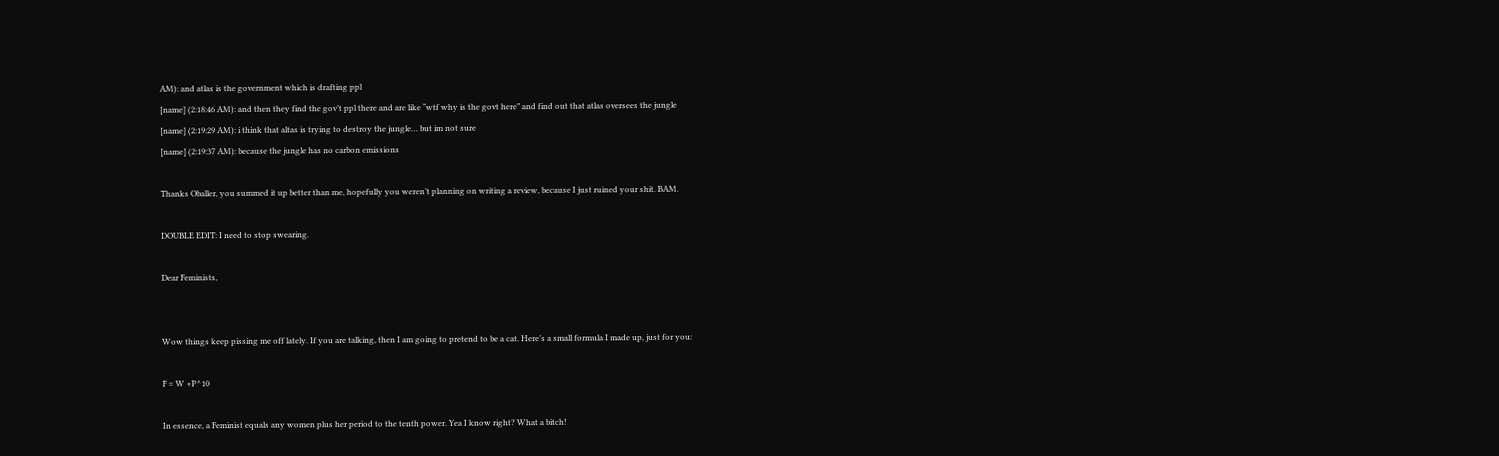AM): and atlas is the government which is drafting ppl
[name] (2:18:46 AM): and then they find the gov’t ppl there and are like “wtf why is the govt here” and find out that atlas oversees the jungle
[name] (2:19:29 AM): i think that altas is trying to destroy the jungle… but im not sure
[name] (2:19:37 AM): because the jungle has no carbon emissions

Thanks Oballer, you summed it up better than me, hopefully you weren’t planning on writing a review, because I just ruined your shit. BAM.

DOUBLE EDIT: I need to stop swearing.

Dear Feminists,


Wow things keep pissing me off lately. If you are talking, then I am going to pretend to be a cat. Here’s a small formula I made up, just for you:

F = W +P^10

In essence, a Feminist equals any women plus her period to the tenth power. Yea I know right? What a bitch!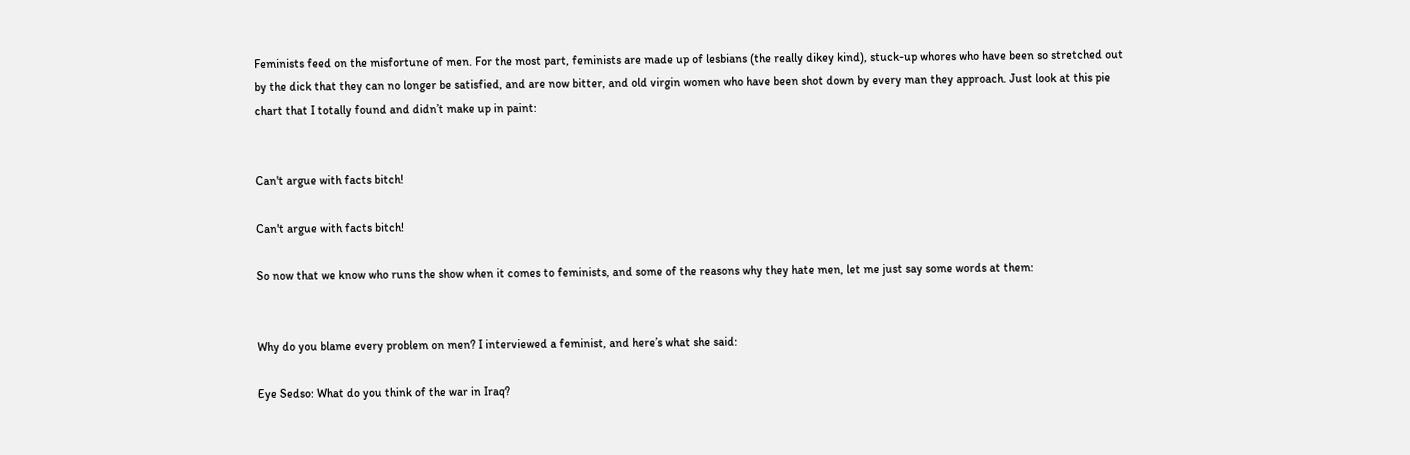Feminists feed on the misfortune of men. For the most part, feminists are made up of lesbians (the really dikey kind), stuck-up whores who have been so stretched out by the dick that they can no longer be satisfied, and are now bitter, and old virgin women who have been shot down by every man they approach. Just look at this pie chart that I totally found and didn’t make up in paint:


Can't argue with facts bitch!

Can't argue with facts bitch!

So now that we know who runs the show when it comes to feminists, and some of the reasons why they hate men, let me just say some words at them:


Why do you blame every problem on men? I interviewed a feminist, and here’s what she said:

Eye Sedso: What do you think of the war in Iraq?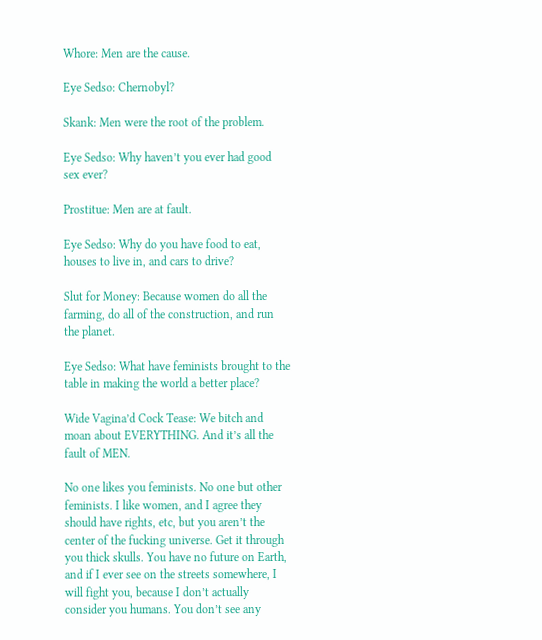Whore: Men are the cause.

Eye Sedso: Chernobyl?

Skank: Men were the root of the problem.

Eye Sedso: Why haven’t you ever had good sex ever?

Prostitue: Men are at fault.

Eye Sedso: Why do you have food to eat, houses to live in, and cars to drive?

Slut for Money: Because women do all the farming, do all of the construction, and run the planet.

Eye Sedso: What have feminists brought to the table in making the world a better place?

Wide Vagina’d Cock Tease: We bitch and moan about EVERYTHING. And it’s all the fault of MEN.

No one likes you feminists. No one but other feminists. I like women, and I agree they should have rights, etc, but you aren’t the center of the fucking universe. Get it through you thick skulls. You have no future on Earth, and if I ever see on the streets somewhere, I will fight you, because I don’t actually consider you humans. You don’t see any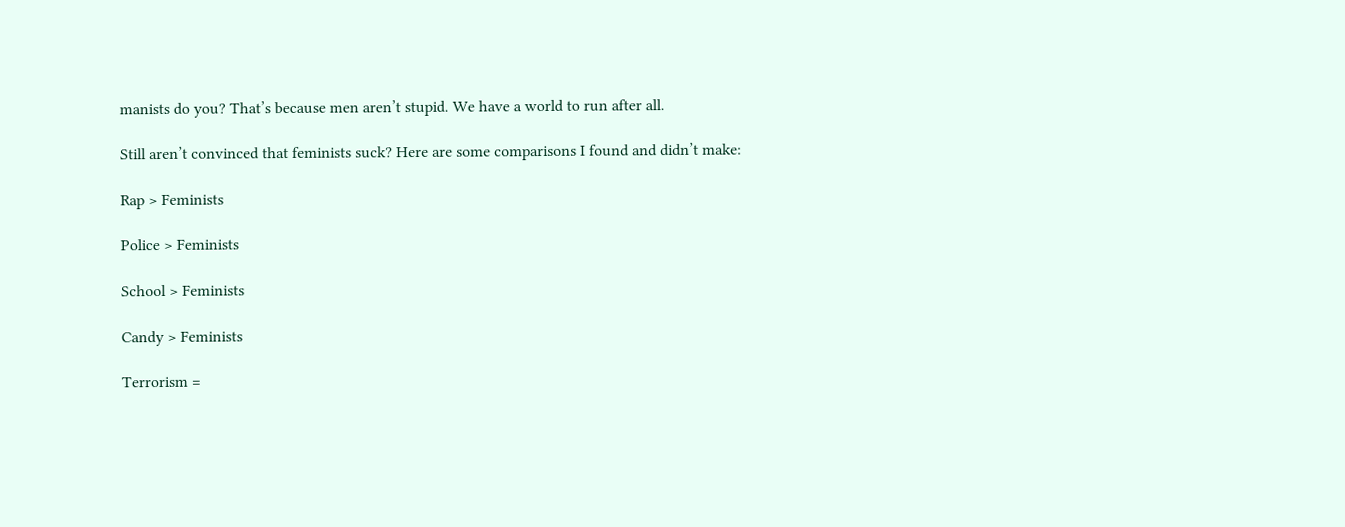manists do you? That’s because men aren’t stupid. We have a world to run after all.

Still aren’t convinced that feminists suck? Here are some comparisons I found and didn’t make:

Rap > Feminists

Police > Feminists

School > Feminists

Candy > Feminists

Terrorism =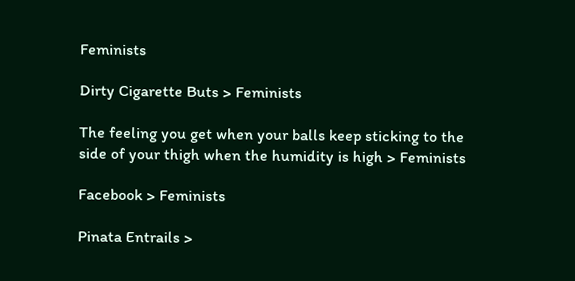Feminists

Dirty Cigarette Buts > Feminists

The feeling you get when your balls keep sticking to the  side of your thigh when the humidity is high > Feminists

Facebook > Feminists

Pinata Entrails >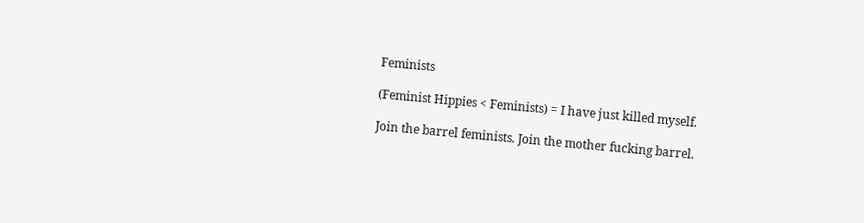Feminists

(Feminist Hippies < Feminists) = I have just killed myself.

Join the barrel feminists. Join the mother fucking barrel.